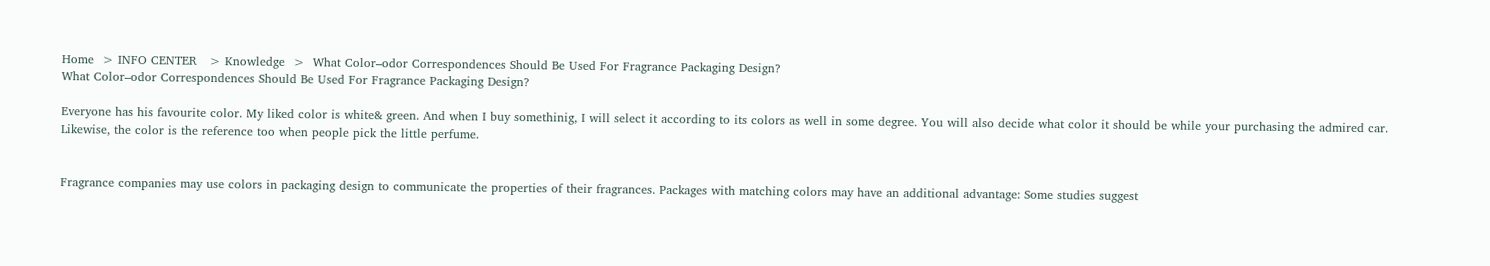Home  > INFO CENTER   > Knowledge  >  What Color–odor Correspondences Should Be Used For Fragrance Packaging Design?
What Color–odor Correspondences Should Be Used For Fragrance Packaging Design?

Everyone has his favourite color. My liked color is white& green. And when I buy somethinig, I will select it according to its colors as well in some degree. You will also decide what color it should be while your purchasing the admired car. Likewise, the color is the reference too when people pick the little perfume.


Fragrance companies may use colors in packaging design to communicate the properties of their fragrances. Packages with matching colors may have an additional advantage: Some studies suggest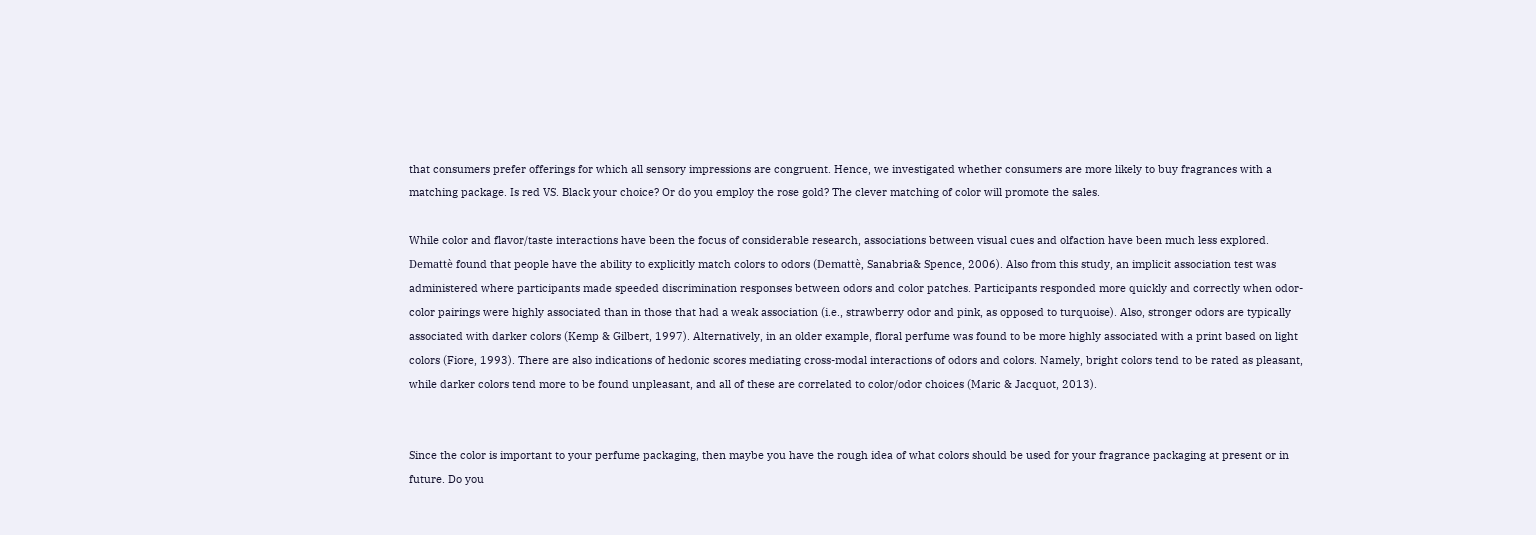that consumers prefer offerings for which all sensory impressions are congruent. Hence, we investigated whether consumers are more likely to buy fragrances with a matching package. Is red VS. Black your choice? Or do you employ the rose gold? The clever matching of color will promote the sales.

While color and flavor/taste interactions have been the focus of considerable research, associations between visual cues and olfaction have been much less explored. Demattè found that people have the ability to explicitly match colors to odors (Demattè, Sanabria& Spence, 2006). Also from this study, an implicit association test was administered where participants made speeded discrimination responses between odors and color patches. Participants responded more quickly and correctly when odor-color pairings were highly associated than in those that had a weak association (i.e., strawberry odor and pink, as opposed to turquoise). Also, stronger odors are typically associated with darker colors (Kemp & Gilbert, 1997). Alternatively, in an older example, floral perfume was found to be more highly associated with a print based on light colors (Fiore, 1993). There are also indications of hedonic scores mediating cross-modal interactions of odors and colors. Namely, bright colors tend to be rated as pleasant, while darker colors tend more to be found unpleasant, and all of these are correlated to color/odor choices (Maric & Jacquot, 2013).


Since the color is important to your perfume packaging, then maybe you have the rough idea of what colors should be used for your fragrance packaging at present or in future. Do you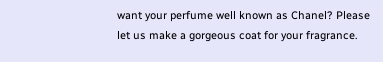want your perfume well known as Chanel? Please let us make a gorgeous coat for your fragrance.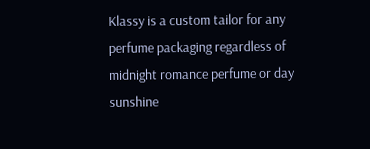Klassy is a custom tailor for any perfume packaging regardless of  midnight romance perfume or day sunshine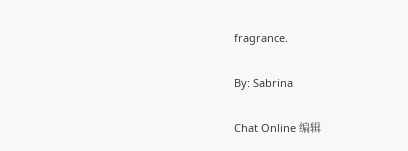fragrance.

By: Sabrina

Chat Online 编辑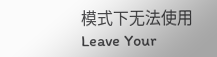模式下无法使用
Leave Your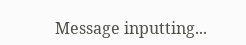Message inputting...